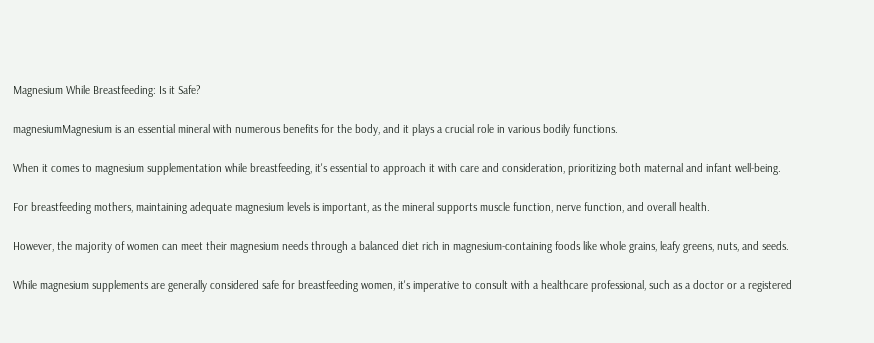Magnesium While Breastfeeding: Is it Safe?

magnesiumMagnesium is an essential mineral with numerous benefits for the body, and it plays a crucial role in various bodily functions.

When it comes to magnesium supplementation while breastfeeding, it's essential to approach it with care and consideration, prioritizing both maternal and infant well-being.

For breastfeeding mothers, maintaining adequate magnesium levels is important, as the mineral supports muscle function, nerve function, and overall health.

However, the majority of women can meet their magnesium needs through a balanced diet rich in magnesium-containing foods like whole grains, leafy greens, nuts, and seeds.

While magnesium supplements are generally considered safe for breastfeeding women, it's imperative to consult with a healthcare professional, such as a doctor or a registered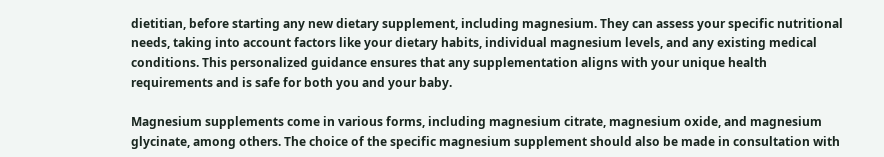dietitian, before starting any new dietary supplement, including magnesium. They can assess your specific nutritional needs, taking into account factors like your dietary habits, individual magnesium levels, and any existing medical conditions. This personalized guidance ensures that any supplementation aligns with your unique health requirements and is safe for both you and your baby.

Magnesium supplements come in various forms, including magnesium citrate, magnesium oxide, and magnesium glycinate, among others. The choice of the specific magnesium supplement should also be made in consultation with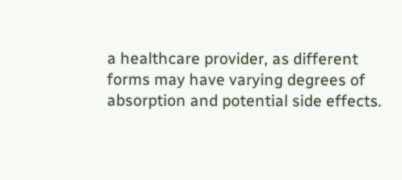a healthcare provider, as different forms may have varying degrees of absorption and potential side effects.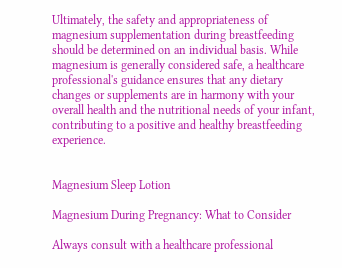Ultimately, the safety and appropriateness of magnesium supplementation during breastfeeding should be determined on an individual basis. While magnesium is generally considered safe, a healthcare professional's guidance ensures that any dietary changes or supplements are in harmony with your overall health and the nutritional needs of your infant, contributing to a positive and healthy breastfeeding experience.


Magnesium Sleep Lotion

Magnesium During Pregnancy: What to Consider

Always consult with a healthcare professional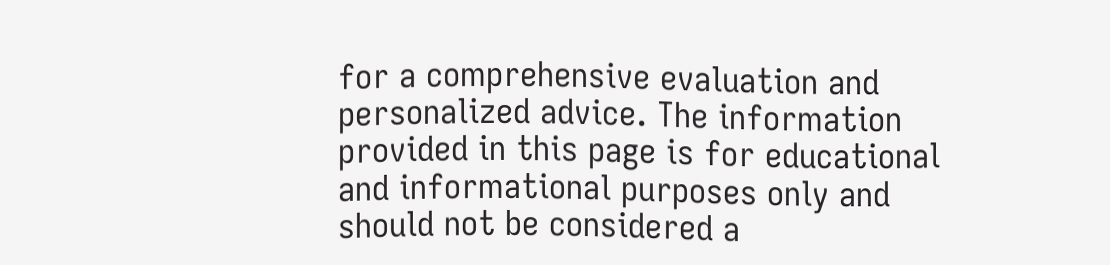for a comprehensive evaluation and personalized advice. The information provided in this page is for educational and informational purposes only and should not be considered a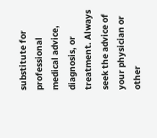substitute for professional medical advice, diagnosis, or treatment. Always seek the advice of your physician or other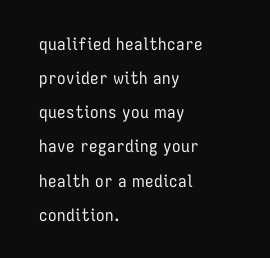qualified healthcare provider with any questions you may have regarding your health or a medical condition.